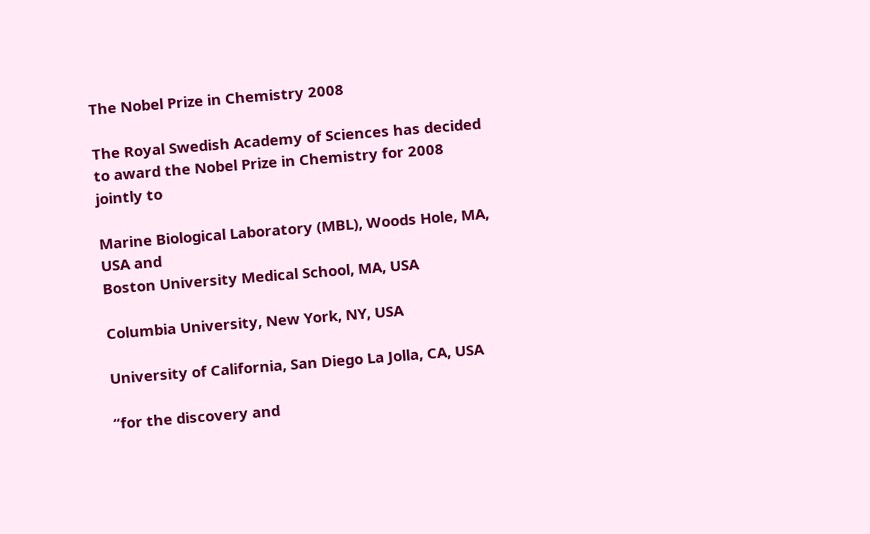The Nobel Prize in Chemistry 2008

The Royal Swedish Academy of Sciences has decided to award the Nobel Prize in Chemistry for 2008 jointly to

Marine Biological Laboratory (MBL), Woods Hole, MA, USA and
Boston University Medical School, MA, USA

Columbia University, New York, NY, USA

University of California, San Diego La Jolla, CA, USA

“for the discovery and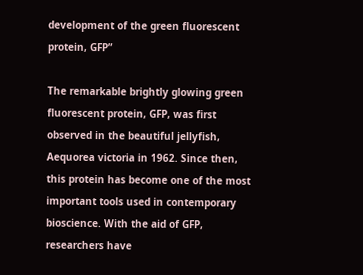development of the green fluorescent protein, GFP”

The remarkable brightly glowing green fluorescent protein, GFP, was first observed in the beautiful jellyfish, Aequorea victoria in 1962. Since then, this protein has become one of the most important tools used in contemporary bioscience. With the aid of GFP, researchers have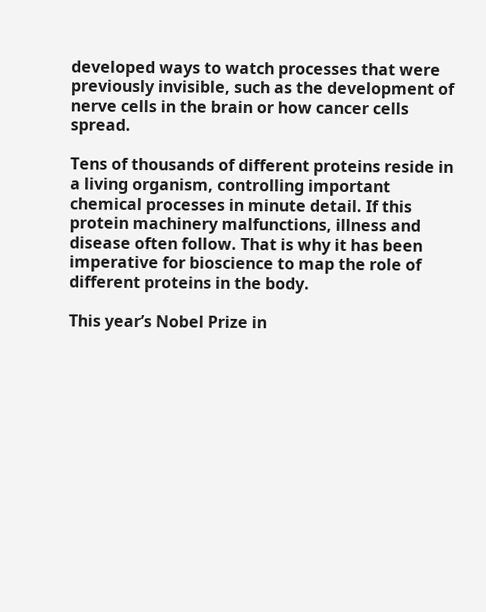developed ways to watch processes that were previously invisible, such as the development of nerve cells in the brain or how cancer cells spread.

Tens of thousands of different proteins reside in a living organism, controlling important chemical processes in minute detail. If this protein machinery malfunctions, illness and disease often follow. That is why it has been imperative for bioscience to map the role of different proteins in the body.

This year’s Nobel Prize in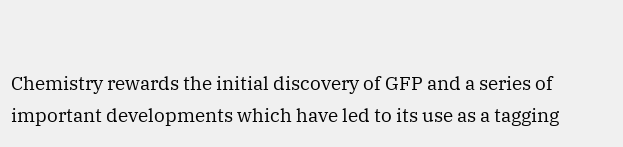Chemistry rewards the initial discovery of GFP and a series of important developments which have led to its use as a tagging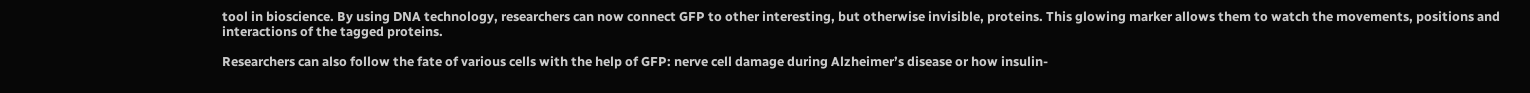tool in bioscience. By using DNA technology, researchers can now connect GFP to other interesting, but otherwise invisible, proteins. This glowing marker allows them to watch the movements, positions and interactions of the tagged proteins.

Researchers can also follow the fate of various cells with the help of GFP: nerve cell damage during Alzheimer’s disease or how insulin-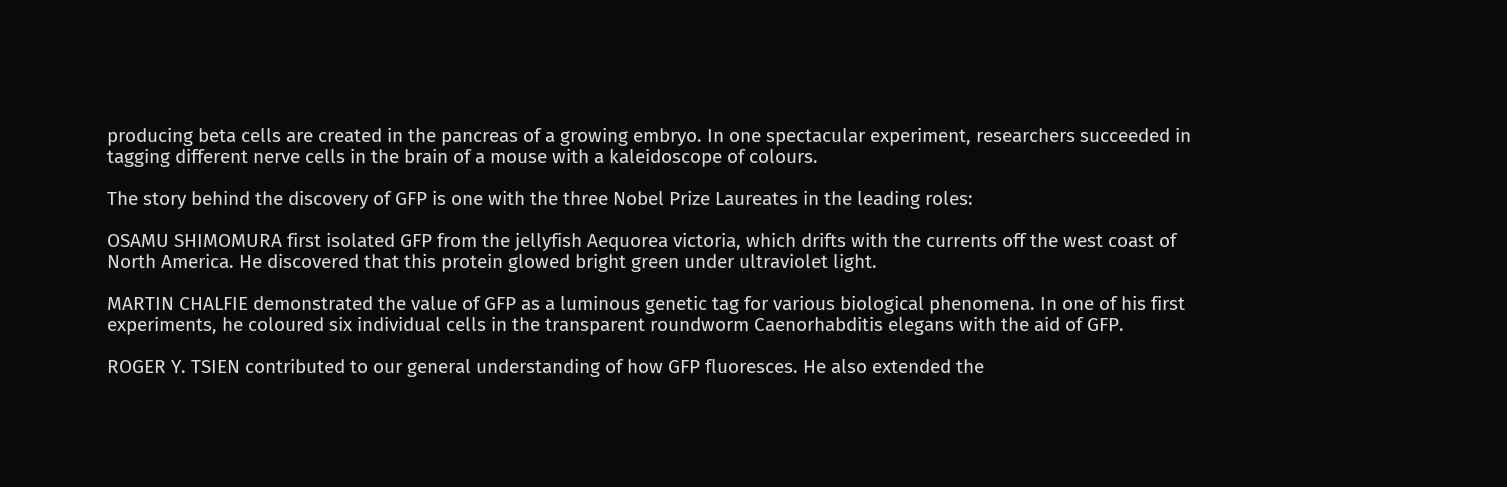producing beta cells are created in the pancreas of a growing embryo. In one spectacular experiment, researchers succeeded in tagging different nerve cells in the brain of a mouse with a kaleidoscope of colours.

The story behind the discovery of GFP is one with the three Nobel Prize Laureates in the leading roles:

OSAMU SHIMOMURA first isolated GFP from the jellyfish Aequorea victoria, which drifts with the currents off the west coast of North America. He discovered that this protein glowed bright green under ultraviolet light.

MARTIN CHALFIE demonstrated the value of GFP as a luminous genetic tag for various biological phenomena. In one of his first experiments, he coloured six individual cells in the transparent roundworm Caenorhabditis elegans with the aid of GFP.

ROGER Y. TSIEN contributed to our general understanding of how GFP fluoresces. He also extended the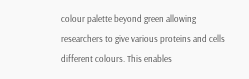colour palette beyond green allowing researchers to give various proteins and cells different colours. This enables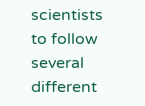scientists to follow several different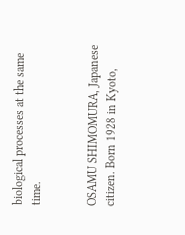biological processes at the same time.


OSAMU SHIMOMURA, Japanese citizen. Born 1928 in Kyoto,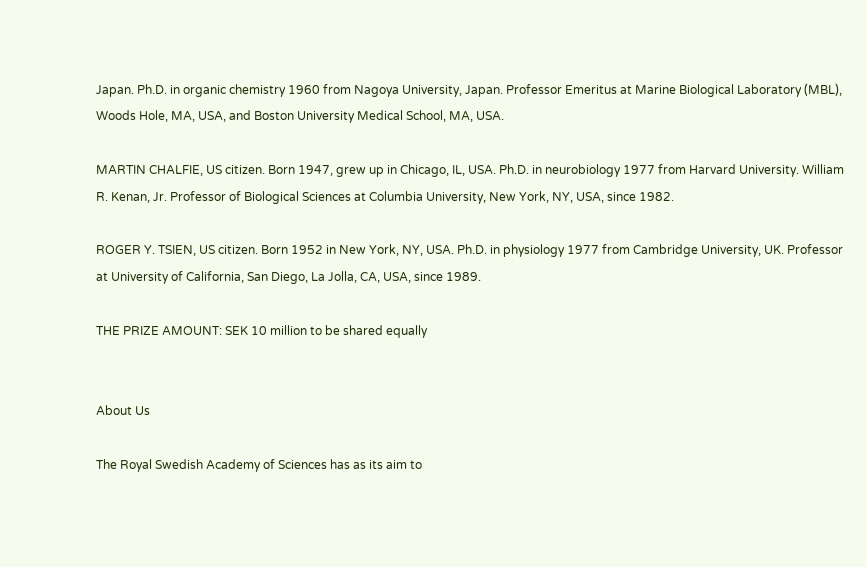Japan. Ph.D. in organic chemistry 1960 from Nagoya University, Japan. Professor Emeritus at Marine Biological Laboratory (MBL), Woods Hole, MA, USA, and Boston University Medical School, MA, USA.

MARTIN CHALFIE, US citizen. Born 1947, grew up in Chicago, IL, USA. Ph.D. in neurobiology 1977 from Harvard University. William R. Kenan, Jr. Professor of Biological Sciences at Columbia University, New York, NY, USA, since 1982.

ROGER Y. TSIEN, US citizen. Born 1952 in New York, NY, USA. Ph.D. in physiology 1977 from Cambridge University, UK. Professor at University of California, San Diego, La Jolla, CA, USA, since 1989.

THE PRIZE AMOUNT: SEK 10 million to be shared equally


About Us

The Royal Swedish Academy of Sciences has as its aim to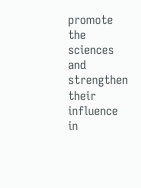promote the sciences and strengthen their influence in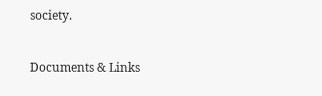society.


Documents & Links